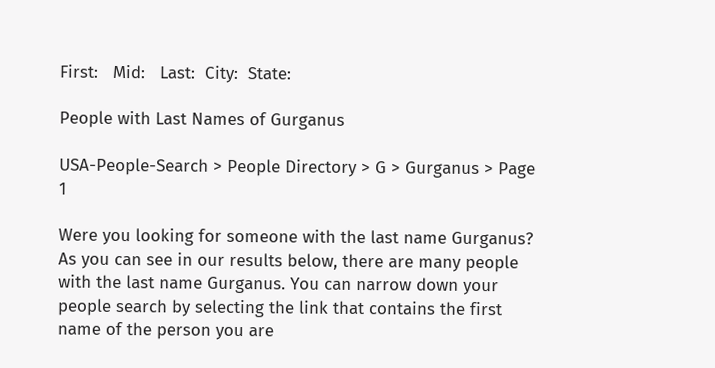First:   Mid:   Last:  City:  State:

People with Last Names of Gurganus

USA-People-Search > People Directory > G > Gurganus > Page 1

Were you looking for someone with the last name Gurganus? As you can see in our results below, there are many people with the last name Gurganus. You can narrow down your people search by selecting the link that contains the first name of the person you are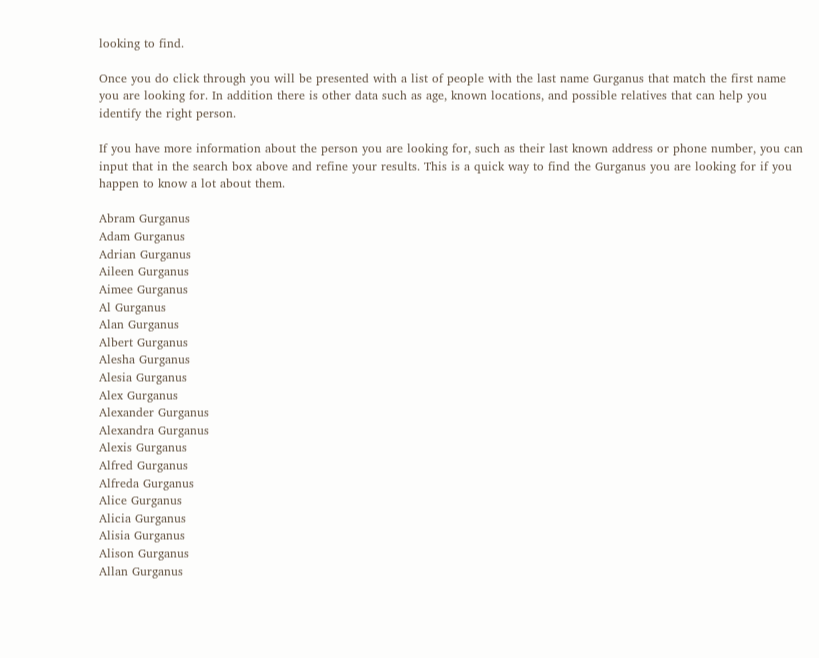looking to find.

Once you do click through you will be presented with a list of people with the last name Gurganus that match the first name you are looking for. In addition there is other data such as age, known locations, and possible relatives that can help you identify the right person.

If you have more information about the person you are looking for, such as their last known address or phone number, you can input that in the search box above and refine your results. This is a quick way to find the Gurganus you are looking for if you happen to know a lot about them.

Abram Gurganus
Adam Gurganus
Adrian Gurganus
Aileen Gurganus
Aimee Gurganus
Al Gurganus
Alan Gurganus
Albert Gurganus
Alesha Gurganus
Alesia Gurganus
Alex Gurganus
Alexander Gurganus
Alexandra Gurganus
Alexis Gurganus
Alfred Gurganus
Alfreda Gurganus
Alice Gurganus
Alicia Gurganus
Alisia Gurganus
Alison Gurganus
Allan Gurganus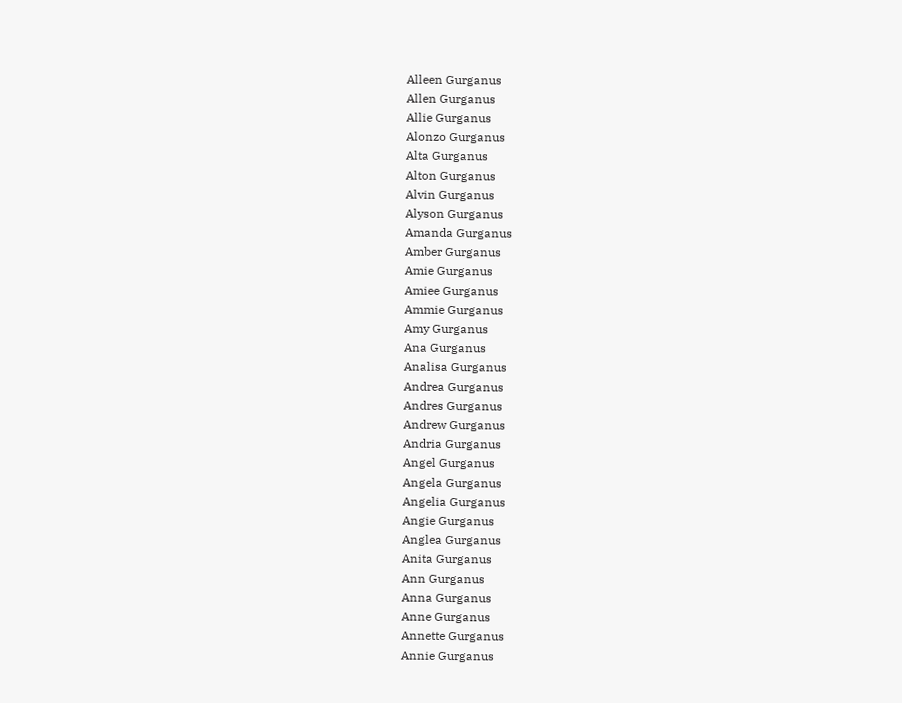Alleen Gurganus
Allen Gurganus
Allie Gurganus
Alonzo Gurganus
Alta Gurganus
Alton Gurganus
Alvin Gurganus
Alyson Gurganus
Amanda Gurganus
Amber Gurganus
Amie Gurganus
Amiee Gurganus
Ammie Gurganus
Amy Gurganus
Ana Gurganus
Analisa Gurganus
Andrea Gurganus
Andres Gurganus
Andrew Gurganus
Andria Gurganus
Angel Gurganus
Angela Gurganus
Angelia Gurganus
Angie Gurganus
Anglea Gurganus
Anita Gurganus
Ann Gurganus
Anna Gurganus
Anne Gurganus
Annette Gurganus
Annie Gurganus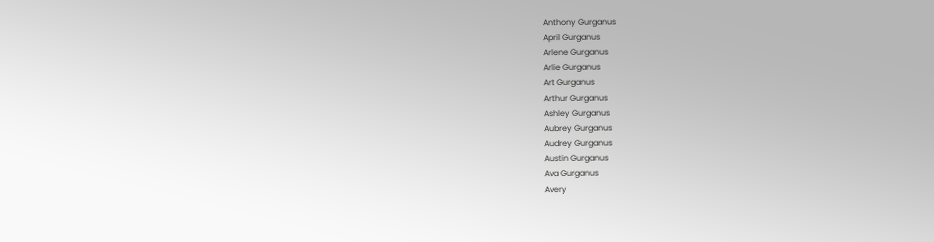Anthony Gurganus
April Gurganus
Arlene Gurganus
Arlie Gurganus
Art Gurganus
Arthur Gurganus
Ashley Gurganus
Aubrey Gurganus
Audrey Gurganus
Austin Gurganus
Ava Gurganus
Avery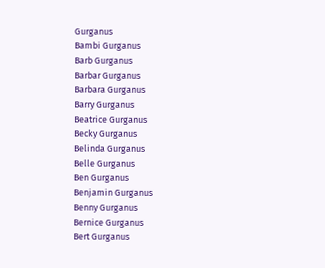Gurganus
Bambi Gurganus
Barb Gurganus
Barbar Gurganus
Barbara Gurganus
Barry Gurganus
Beatrice Gurganus
Becky Gurganus
Belinda Gurganus
Belle Gurganus
Ben Gurganus
Benjamin Gurganus
Benny Gurganus
Bernice Gurganus
Bert Gurganus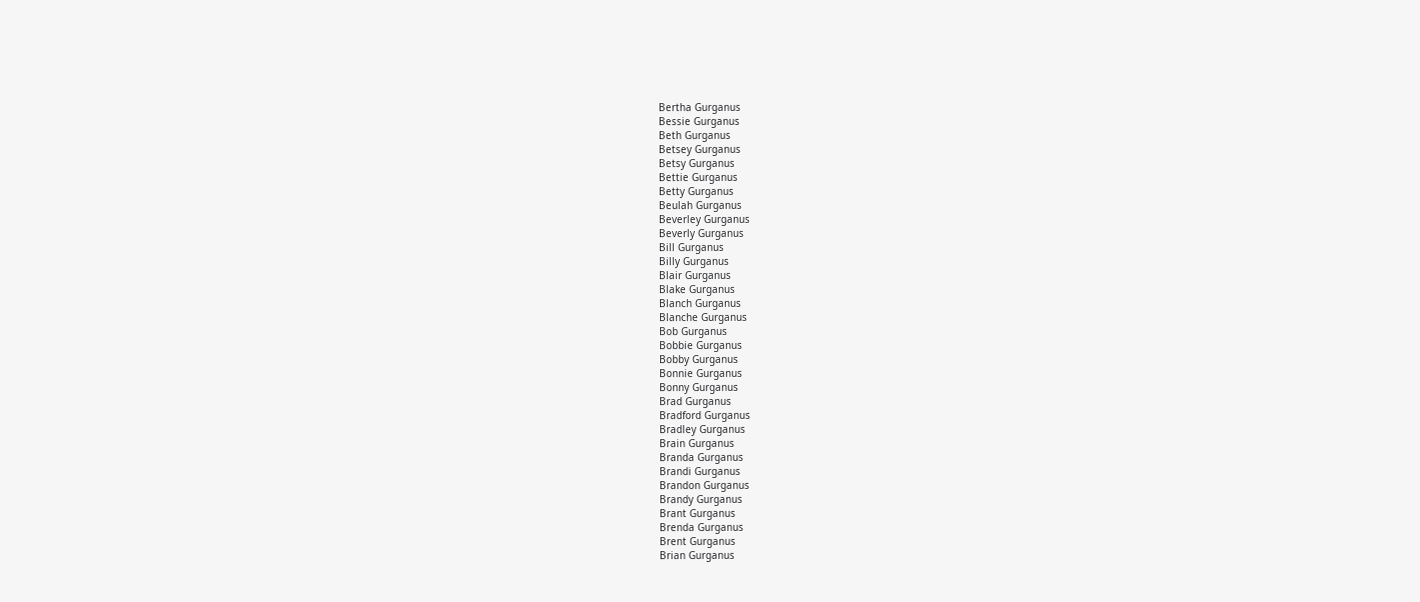Bertha Gurganus
Bessie Gurganus
Beth Gurganus
Betsey Gurganus
Betsy Gurganus
Bettie Gurganus
Betty Gurganus
Beulah Gurganus
Beverley Gurganus
Beverly Gurganus
Bill Gurganus
Billy Gurganus
Blair Gurganus
Blake Gurganus
Blanch Gurganus
Blanche Gurganus
Bob Gurganus
Bobbie Gurganus
Bobby Gurganus
Bonnie Gurganus
Bonny Gurganus
Brad Gurganus
Bradford Gurganus
Bradley Gurganus
Brain Gurganus
Branda Gurganus
Brandi Gurganus
Brandon Gurganus
Brandy Gurganus
Brant Gurganus
Brenda Gurganus
Brent Gurganus
Brian Gurganus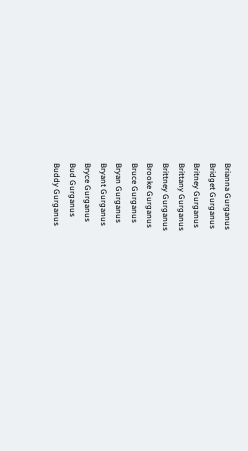Brianna Gurganus
Bridget Gurganus
Britney Gurganus
Brittany Gurganus
Brittney Gurganus
Brooke Gurganus
Bruce Gurganus
Bryan Gurganus
Bryant Gurganus
Bryce Gurganus
Bud Gurganus
Buddy Gurganus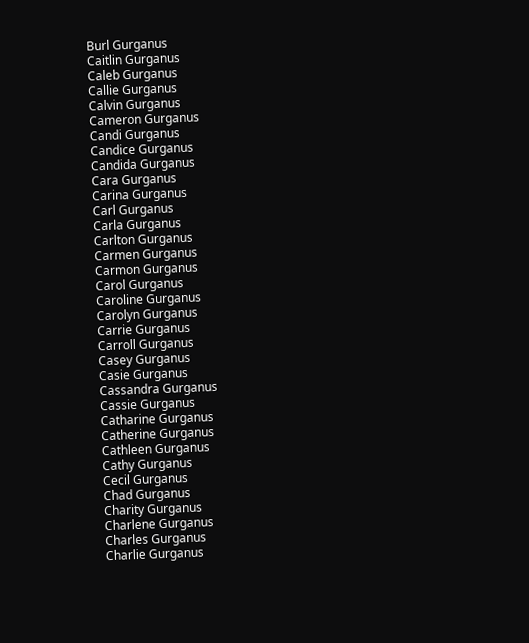Burl Gurganus
Caitlin Gurganus
Caleb Gurganus
Callie Gurganus
Calvin Gurganus
Cameron Gurganus
Candi Gurganus
Candice Gurganus
Candida Gurganus
Cara Gurganus
Carina Gurganus
Carl Gurganus
Carla Gurganus
Carlton Gurganus
Carmen Gurganus
Carmon Gurganus
Carol Gurganus
Caroline Gurganus
Carolyn Gurganus
Carrie Gurganus
Carroll Gurganus
Casey Gurganus
Casie Gurganus
Cassandra Gurganus
Cassie Gurganus
Catharine Gurganus
Catherine Gurganus
Cathleen Gurganus
Cathy Gurganus
Cecil Gurganus
Chad Gurganus
Charity Gurganus
Charlene Gurganus
Charles Gurganus
Charlie Gurganus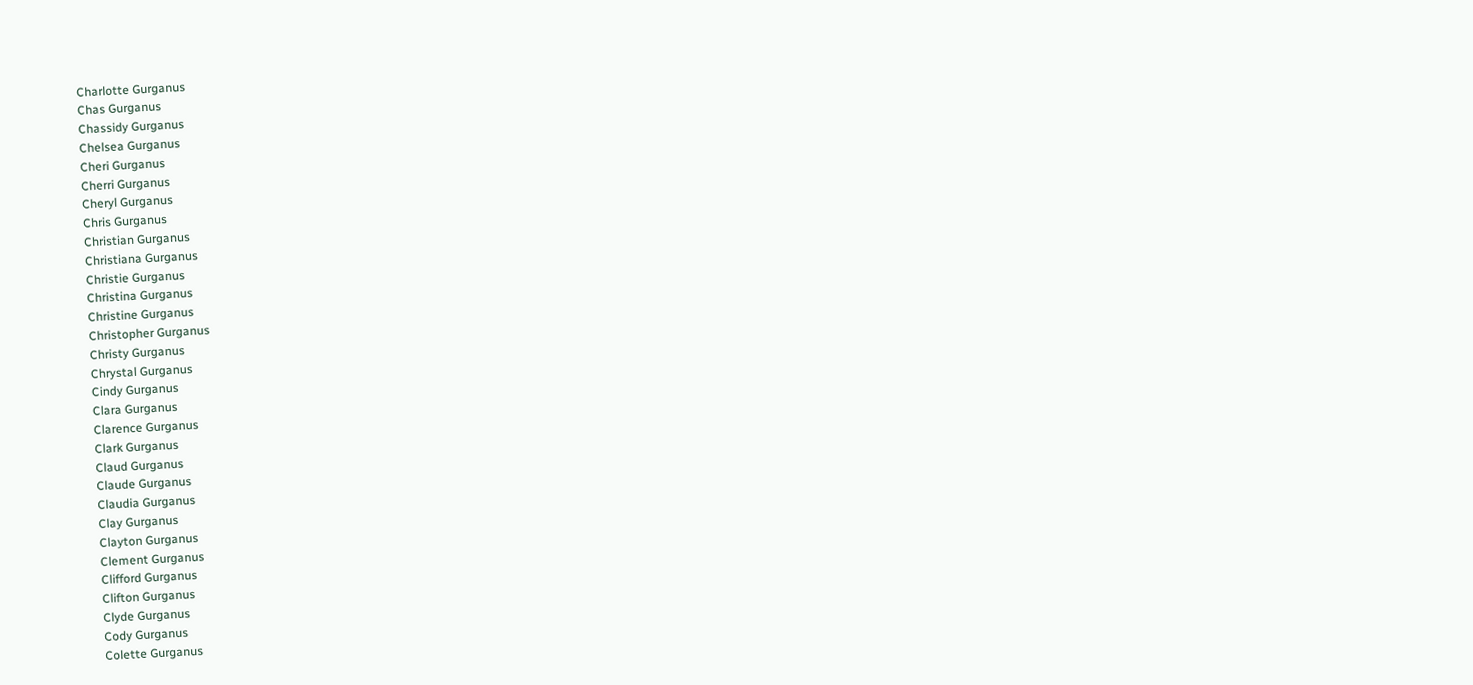Charlotte Gurganus
Chas Gurganus
Chassidy Gurganus
Chelsea Gurganus
Cheri Gurganus
Cherri Gurganus
Cheryl Gurganus
Chris Gurganus
Christian Gurganus
Christiana Gurganus
Christie Gurganus
Christina Gurganus
Christine Gurganus
Christopher Gurganus
Christy Gurganus
Chrystal Gurganus
Cindy Gurganus
Clara Gurganus
Clarence Gurganus
Clark Gurganus
Claud Gurganus
Claude Gurganus
Claudia Gurganus
Clay Gurganus
Clayton Gurganus
Clement Gurganus
Clifford Gurganus
Clifton Gurganus
Clyde Gurganus
Cody Gurganus
Colette Gurganus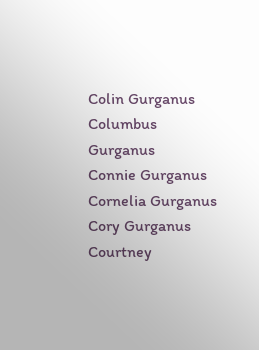Colin Gurganus
Columbus Gurganus
Connie Gurganus
Cornelia Gurganus
Cory Gurganus
Courtney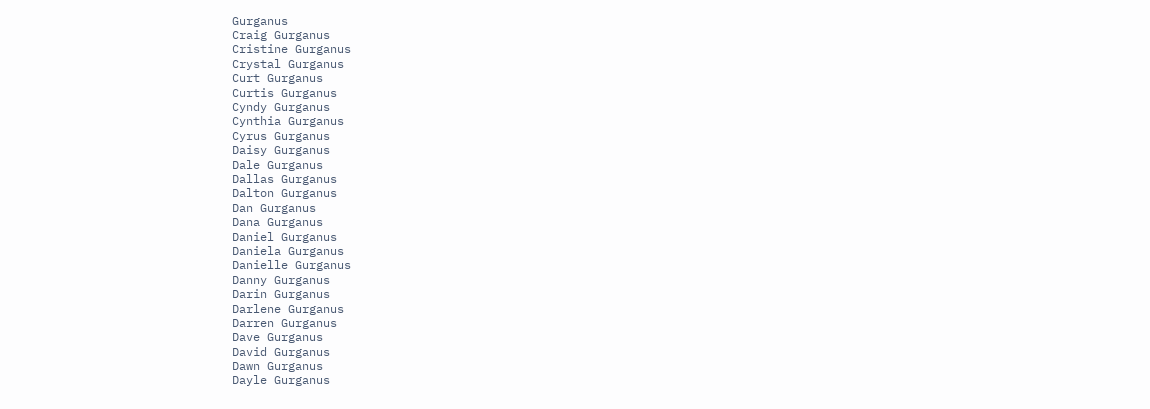Gurganus
Craig Gurganus
Cristine Gurganus
Crystal Gurganus
Curt Gurganus
Curtis Gurganus
Cyndy Gurganus
Cynthia Gurganus
Cyrus Gurganus
Daisy Gurganus
Dale Gurganus
Dallas Gurganus
Dalton Gurganus
Dan Gurganus
Dana Gurganus
Daniel Gurganus
Daniela Gurganus
Danielle Gurganus
Danny Gurganus
Darin Gurganus
Darlene Gurganus
Darren Gurganus
Dave Gurganus
David Gurganus
Dawn Gurganus
Dayle Gurganus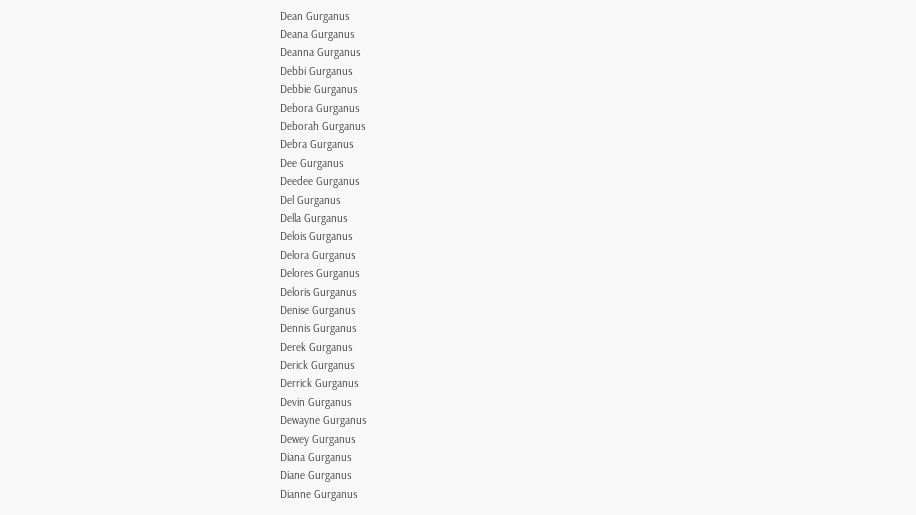Dean Gurganus
Deana Gurganus
Deanna Gurganus
Debbi Gurganus
Debbie Gurganus
Debora Gurganus
Deborah Gurganus
Debra Gurganus
Dee Gurganus
Deedee Gurganus
Del Gurganus
Della Gurganus
Delois Gurganus
Delora Gurganus
Delores Gurganus
Deloris Gurganus
Denise Gurganus
Dennis Gurganus
Derek Gurganus
Derick Gurganus
Derrick Gurganus
Devin Gurganus
Dewayne Gurganus
Dewey Gurganus
Diana Gurganus
Diane Gurganus
Dianne Gurganus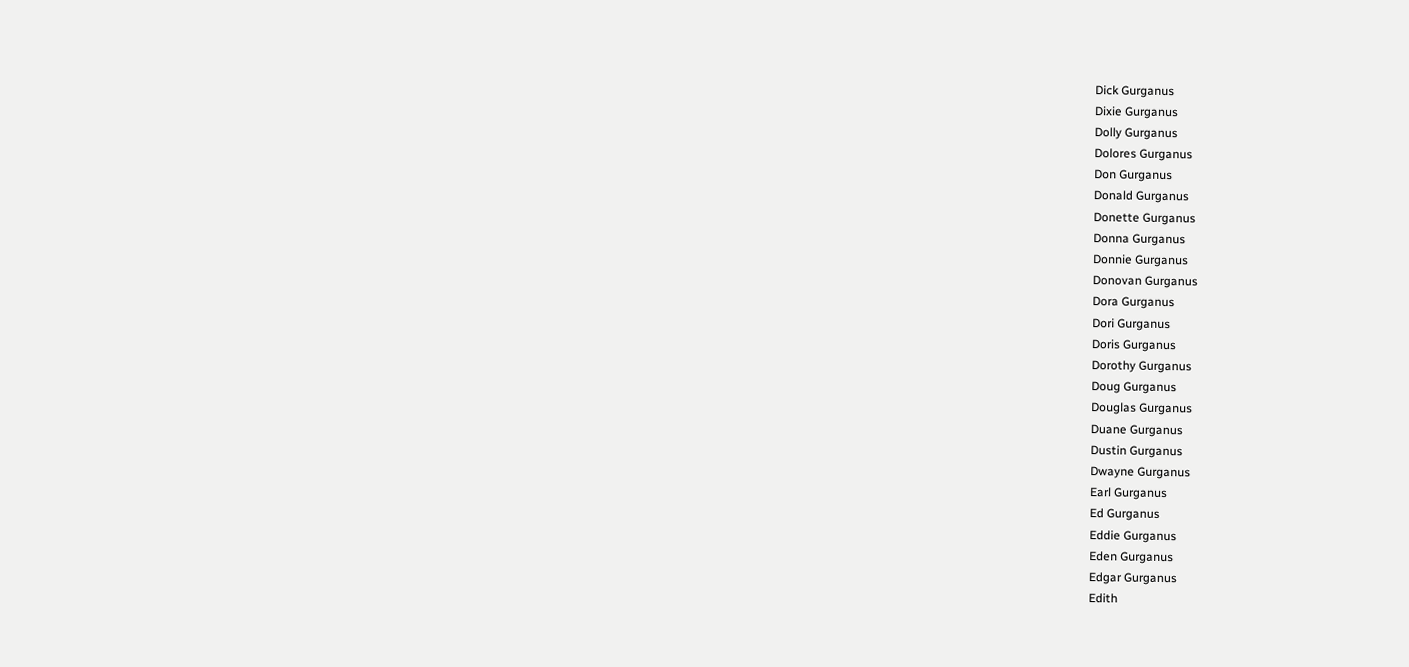Dick Gurganus
Dixie Gurganus
Dolly Gurganus
Dolores Gurganus
Don Gurganus
Donald Gurganus
Donette Gurganus
Donna Gurganus
Donnie Gurganus
Donovan Gurganus
Dora Gurganus
Dori Gurganus
Doris Gurganus
Dorothy Gurganus
Doug Gurganus
Douglas Gurganus
Duane Gurganus
Dustin Gurganus
Dwayne Gurganus
Earl Gurganus
Ed Gurganus
Eddie Gurganus
Eden Gurganus
Edgar Gurganus
Edith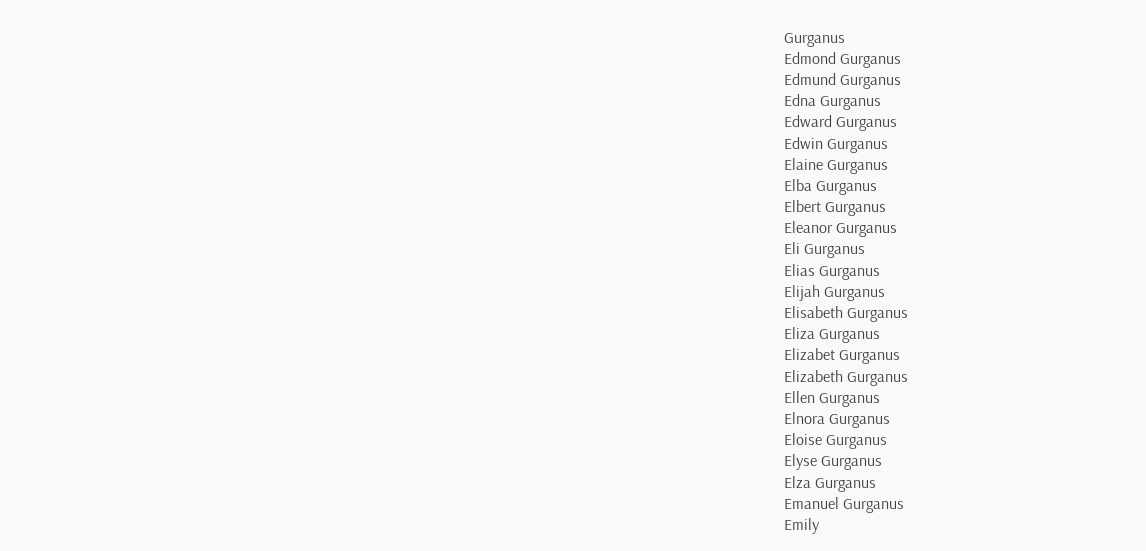Gurganus
Edmond Gurganus
Edmund Gurganus
Edna Gurganus
Edward Gurganus
Edwin Gurganus
Elaine Gurganus
Elba Gurganus
Elbert Gurganus
Eleanor Gurganus
Eli Gurganus
Elias Gurganus
Elijah Gurganus
Elisabeth Gurganus
Eliza Gurganus
Elizabet Gurganus
Elizabeth Gurganus
Ellen Gurganus
Elnora Gurganus
Eloise Gurganus
Elyse Gurganus
Elza Gurganus
Emanuel Gurganus
Emily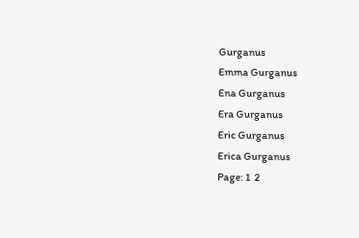Gurganus
Emma Gurganus
Ena Gurganus
Era Gurganus
Eric Gurganus
Erica Gurganus
Page: 1  2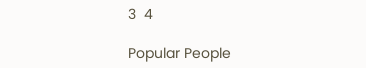3  4

Popular People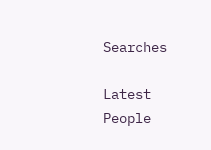Searches

Latest People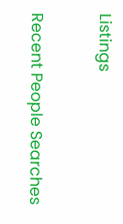Listings

Recent People Searches